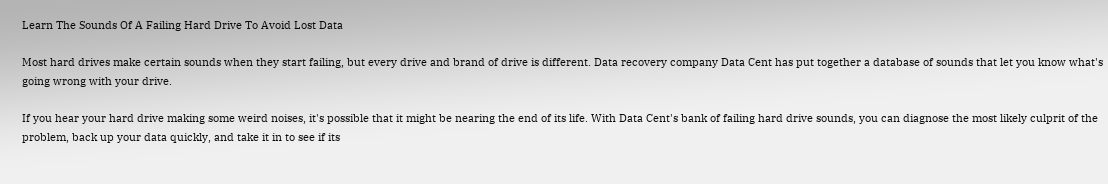Learn The Sounds Of A Failing Hard Drive To Avoid Lost Data

Most hard drives make certain sounds when they start failing, but every drive and brand of drive is different. Data recovery company Data Cent has put together a database of sounds that let you know what's going wrong with your drive.

If you hear your hard drive making some weird noises, it's possible that it might be nearing the end of its life. With Data Cent's bank of failing hard drive sounds, you can diagnose the most likely culprit of the problem, back up your data quickly, and take it in to see if its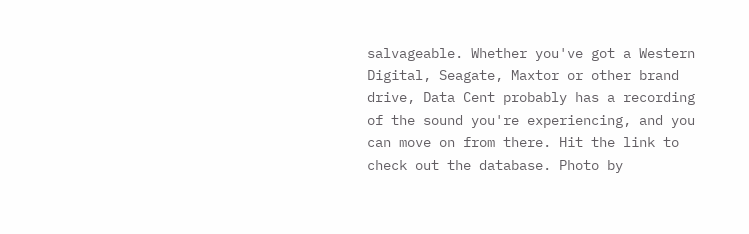salvageable. Whether you've got a Western Digital, Seagate, Maxtor or other brand drive, Data Cent probably has a recording of the sound you're experiencing, and you can move on from there. Hit the link to check out the database. Photo by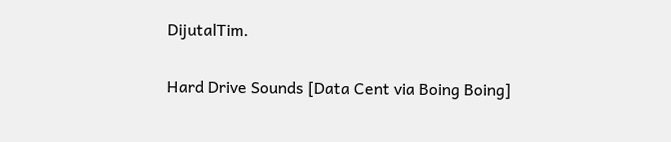DijutalTim.

Hard Drive Sounds [Data Cent via Boing Boing]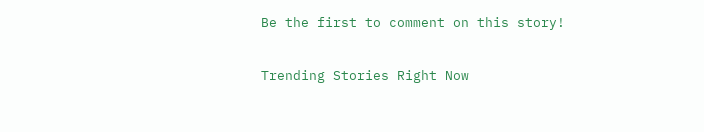Be the first to comment on this story!

Trending Stories Right Now